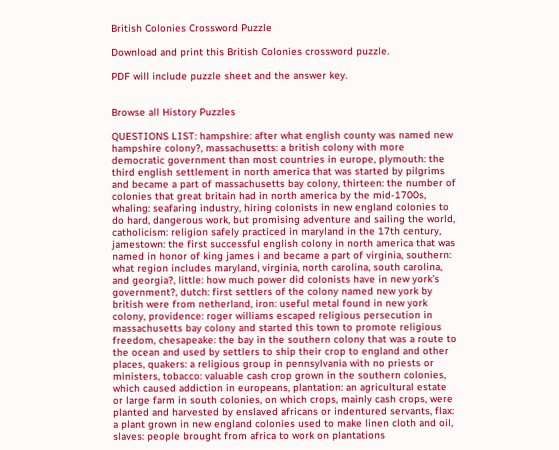British Colonies Crossword Puzzle

Download and print this British Colonies crossword puzzle.

PDF will include puzzle sheet and the answer key.


Browse all History Puzzles

QUESTIONS LIST: hampshire: after what english county was named new hampshire colony?, massachusetts: a british colony with more democratic government than most countries in europe, plymouth: the third english settlement in north america that was started by pilgrims and became a part of massachusetts bay colony, thirteen: the number of colonies that great britain had in north america by the mid-1700s, whaling: seafaring industry, hiring colonists in new england colonies to do hard, dangerous work, but promising adventure and sailing the world, catholicism: religion safely practiced in maryland in the 17th century, jamestown: the first successful english colony in north america that was named in honor of king james i and became a part of virginia, southern: what region includes maryland, virginia, north carolina, south carolina, and georgia?, little: how much power did colonists have in new york’s government?, dutch: first settlers of the colony named new york by british were from netherland, iron: useful metal found in new york colony, providence: roger williams escaped religious persecution in massachusetts bay colony and started this town to promote religious freedom, chesapeake: the bay in the southern colony that was a route to the ocean and used by settlers to ship their crop to england and other places, quakers: a religious group in pennsylvania with no priests or ministers, tobacco: valuable cash crop grown in the southern colonies, which caused addiction in europeans, plantation: an agricultural estate or large farm in south colonies, on which crops, mainly cash crops, were planted and harvested by enslaved africans or indentured servants, flax: a plant grown in new england colonies used to make linen cloth and oil, slaves: people brought from africa to work on plantations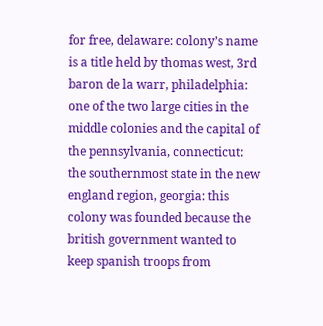for free, delaware: colony’s name is a title held by thomas west, 3rd baron de la warr, philadelphia: one of the two large cities in the middle colonies and the capital of the pennsylvania, connecticut: the southernmost state in the new england region, georgia: this colony was founded because the british government wanted to keep spanish troops from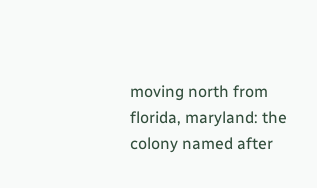moving north from florida, maryland: the colony named after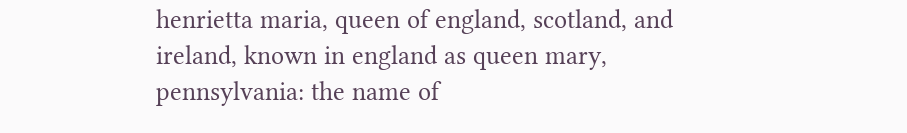henrietta maria, queen of england, scotland, and ireland, known in england as queen mary, pennsylvania: the name of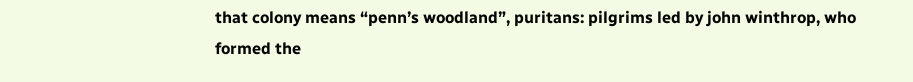that colony means “penn’s woodland”, puritans: pilgrims led by john winthrop, who formed the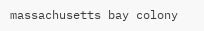massachusetts bay colony